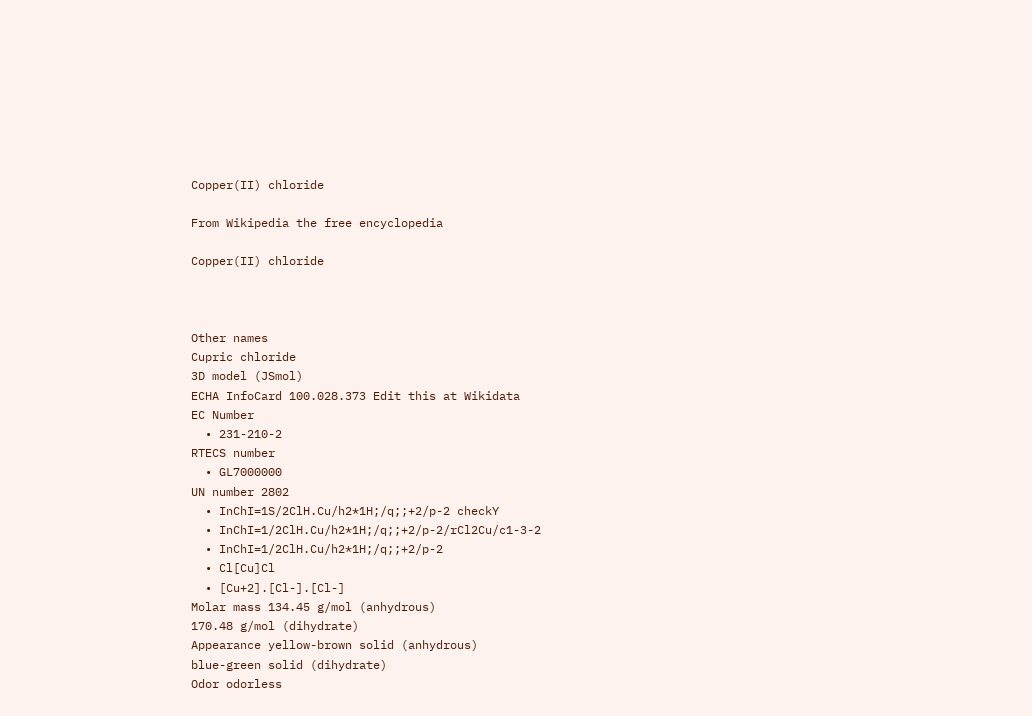Copper(II) chloride

From Wikipedia the free encyclopedia

Copper(II) chloride



Other names
Cupric chloride
3D model (JSmol)
ECHA InfoCard 100.028.373 Edit this at Wikidata
EC Number
  • 231-210-2
RTECS number
  • GL7000000
UN number 2802
  • InChI=1S/2ClH.Cu/h2*1H;/q;;+2/p-2 checkY
  • InChI=1/2ClH.Cu/h2*1H;/q;;+2/p-2/rCl2Cu/c1-3-2
  • InChI=1/2ClH.Cu/h2*1H;/q;;+2/p-2
  • Cl[Cu]Cl
  • [Cu+2].[Cl-].[Cl-]
Molar mass 134.45 g/mol (anhydrous)
170.48 g/mol (dihydrate)
Appearance yellow-brown solid (anhydrous)
blue-green solid (dihydrate)
Odor odorless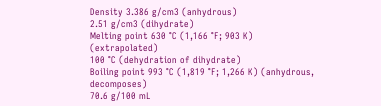Density 3.386 g/cm3 (anhydrous)
2.51 g/cm3 (dihydrate)
Melting point 630 °C (1,166 °F; 903 K) (extrapolated)
100 °C (dehydration of dihydrate)
Boiling point 993 °C (1,819 °F; 1,266 K) (anhydrous, decomposes)
70.6 g/100 mL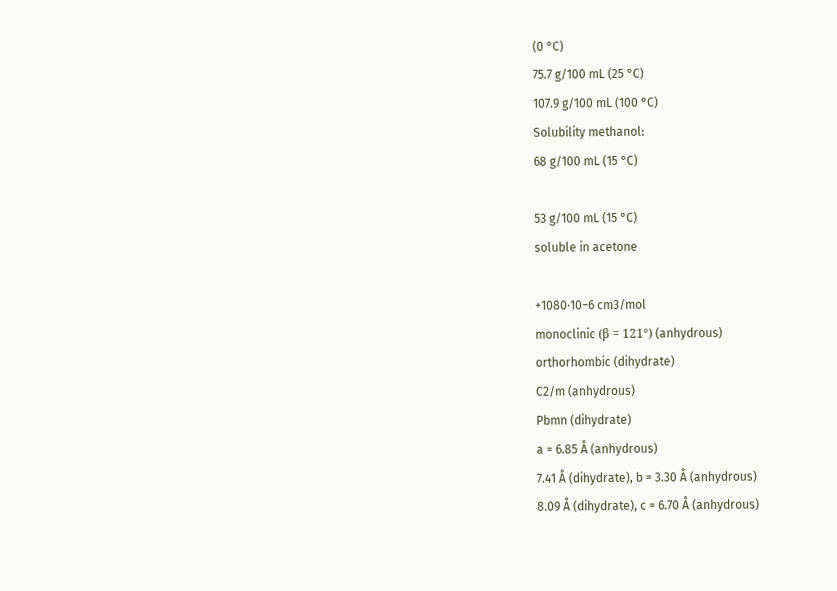(0 °C)
75.7 g/100 mL (25 °C)
107.9 g/100 mL (100 °C)
Solubility methanol:
68 g/100 mL (15 °C)

53 g/100 mL (15 °C)
soluble in acetone

+1080·10−6 cm3/mol
monoclinic (β = 121°) (anhydrous)
orthorhombic (dihydrate)
C2/m (anhydrous)
Pbmn (dihydrate)
a = 6.85 Å (anhydrous)
7.41 Å (dihydrate), b = 3.30 Å (anhydrous)
8.09 Å (dihydrate), c = 6.70 Å (anhydrous)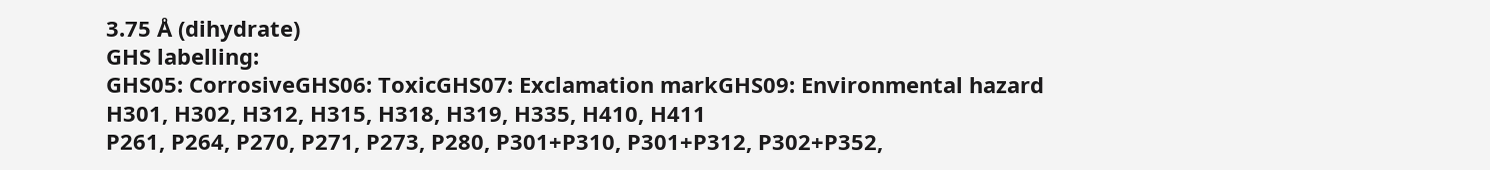3.75 Å (dihydrate)
GHS labelling:
GHS05: CorrosiveGHS06: ToxicGHS07: Exclamation markGHS09: Environmental hazard
H301, H302, H312, H315, H318, H319, H335, H410, H411
P261, P264, P270, P271, P273, P280, P301+P310, P301+P312, P302+P352,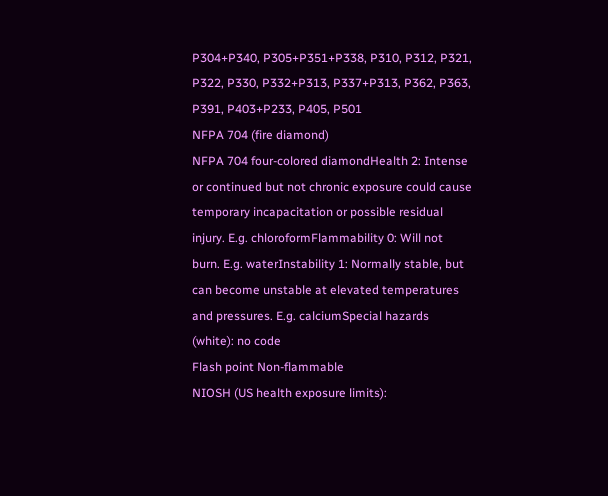P304+P340, P305+P351+P338, P310, P312, P321, P322, P330, P332+P313, P337+P313, P362, P363, P391, P403+P233, P405, P501
NFPA 704 (fire diamond)
NFPA 704 four-colored diamondHealth 2: Intense or continued but not chronic exposure could cause temporary incapacitation or possible residual injury. E.g. chloroformFlammability 0: Will not burn. E.g. waterInstability 1: Normally stable, but can become unstable at elevated temperatures and pressures. E.g. calciumSpecial hazards (white): no code
Flash point Non-flammable
NIOSH (US health exposure limits):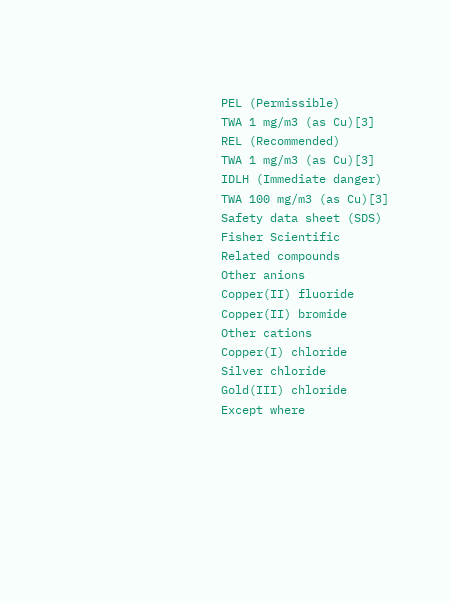PEL (Permissible)
TWA 1 mg/m3 (as Cu)[3]
REL (Recommended)
TWA 1 mg/m3 (as Cu)[3]
IDLH (Immediate danger)
TWA 100 mg/m3 (as Cu)[3]
Safety data sheet (SDS) Fisher Scientific
Related compounds
Other anions
Copper(II) fluoride
Copper(II) bromide
Other cations
Copper(I) chloride
Silver chloride
Gold(III) chloride
Except where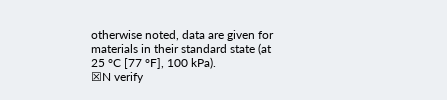otherwise noted, data are given for materials in their standard state (at 25 °C [77 °F], 100 kPa).
☒N verify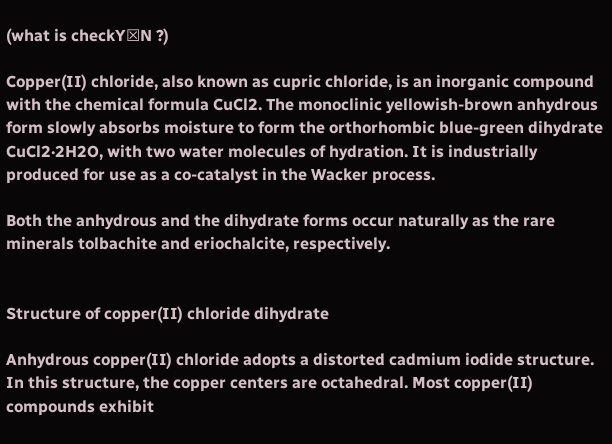(what is checkY☒N ?)

Copper(II) chloride, also known as cupric chloride, is an inorganic compound with the chemical formula CuCl2. The monoclinic yellowish-brown anhydrous form slowly absorbs moisture to form the orthorhombic blue-green dihydrate CuCl2·2H2O, with two water molecules of hydration. It is industrially produced for use as a co-catalyst in the Wacker process.

Both the anhydrous and the dihydrate forms occur naturally as the rare minerals tolbachite and eriochalcite, respectively.


Structure of copper(II) chloride dihydrate

Anhydrous copper(II) chloride adopts a distorted cadmium iodide structure. In this structure, the copper centers are octahedral. Most copper(II) compounds exhibit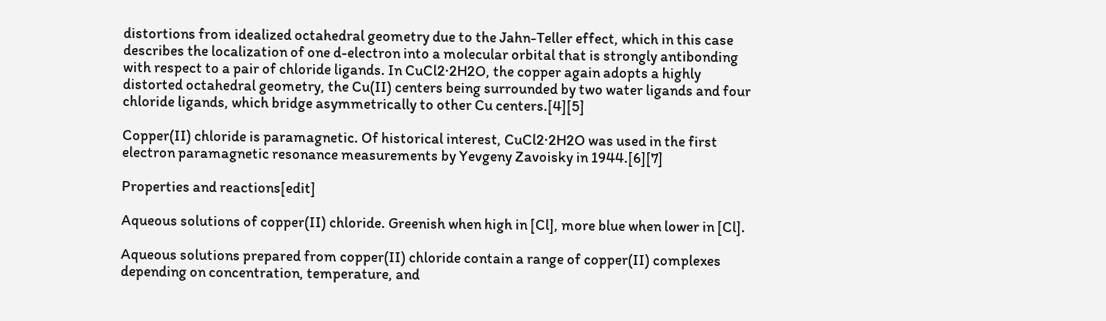distortions from idealized octahedral geometry due to the Jahn-Teller effect, which in this case describes the localization of one d-electron into a molecular orbital that is strongly antibonding with respect to a pair of chloride ligands. In CuCl2·2H2O, the copper again adopts a highly distorted octahedral geometry, the Cu(II) centers being surrounded by two water ligands and four chloride ligands, which bridge asymmetrically to other Cu centers.[4][5]

Copper(II) chloride is paramagnetic. Of historical interest, CuCl2·2H2O was used in the first electron paramagnetic resonance measurements by Yevgeny Zavoisky in 1944.[6][7]

Properties and reactions[edit]

Aqueous solutions of copper(II) chloride. Greenish when high in [Cl], more blue when lower in [Cl].

Aqueous solutions prepared from copper(II) chloride contain a range of copper(II) complexes depending on concentration, temperature, and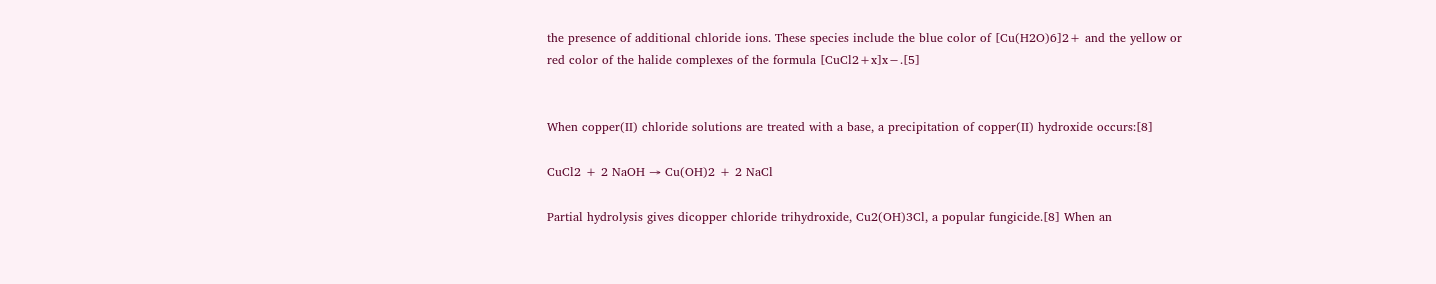the presence of additional chloride ions. These species include the blue color of [Cu(H2O)6]2+ and the yellow or red color of the halide complexes of the formula [CuCl2+x]x−.[5]


When copper(II) chloride solutions are treated with a base, a precipitation of copper(II) hydroxide occurs:[8]

CuCl2 + 2 NaOH → Cu(OH)2 + 2 NaCl

Partial hydrolysis gives dicopper chloride trihydroxide, Cu2(OH)3Cl, a popular fungicide.[8] When an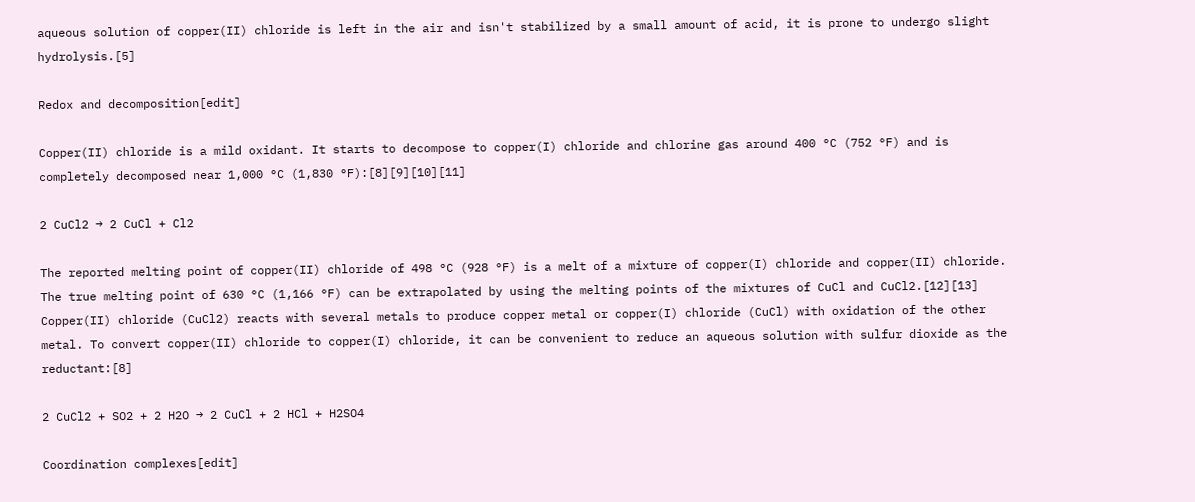aqueous solution of copper(II) chloride is left in the air and isn't stabilized by a small amount of acid, it is prone to undergo slight hydrolysis.[5]

Redox and decomposition[edit]

Copper(II) chloride is a mild oxidant. It starts to decompose to copper(I) chloride and chlorine gas around 400 °C (752 °F) and is completely decomposed near 1,000 °C (1,830 °F):[8][9][10][11]

2 CuCl2 → 2 CuCl + Cl2

The reported melting point of copper(II) chloride of 498 °C (928 °F) is a melt of a mixture of copper(I) chloride and copper(II) chloride. The true melting point of 630 °C (1,166 °F) can be extrapolated by using the melting points of the mixtures of CuCl and CuCl2.[12][13] Copper(II) chloride (CuCl2) reacts with several metals to produce copper metal or copper(I) chloride (CuCl) with oxidation of the other metal. To convert copper(II) chloride to copper(I) chloride, it can be convenient to reduce an aqueous solution with sulfur dioxide as the reductant:[8]

2 CuCl2 + SO2 + 2 H2O → 2 CuCl + 2 HCl + H2SO4

Coordination complexes[edit]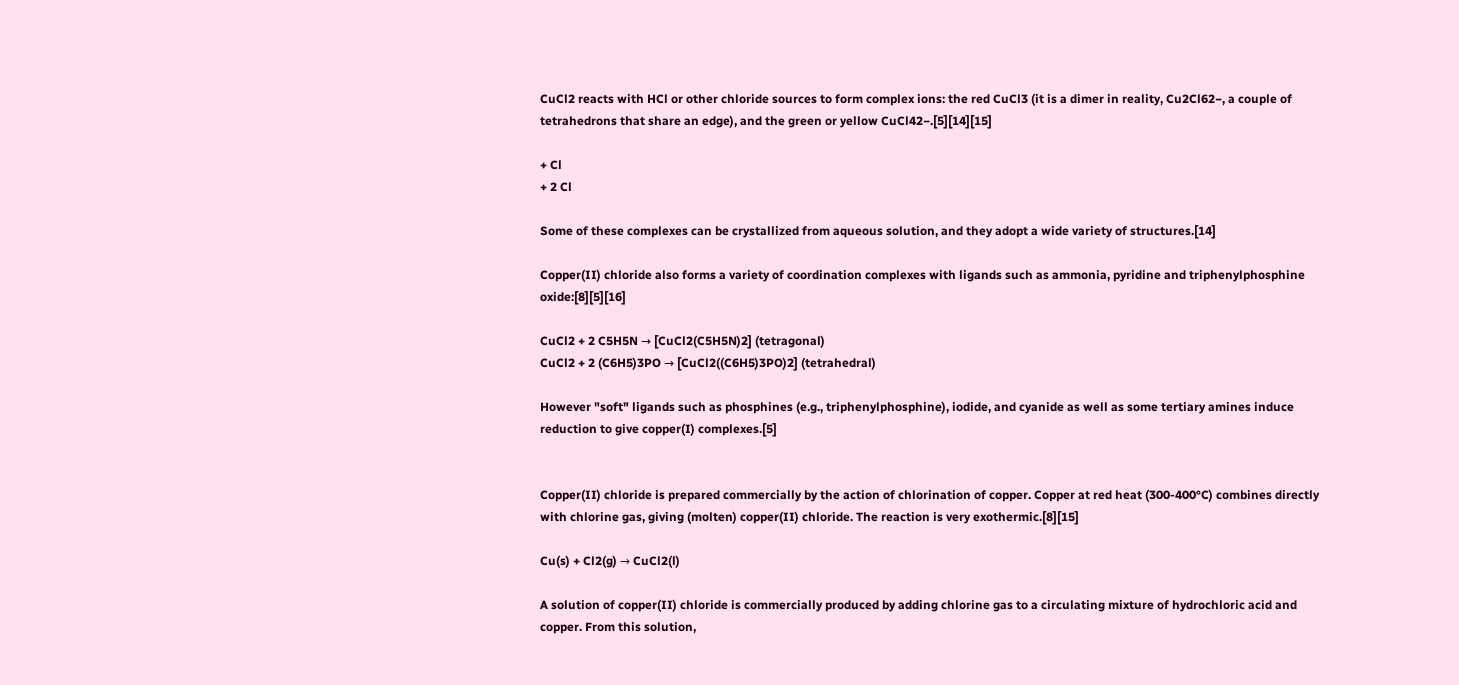CuCl2 reacts with HCl or other chloride sources to form complex ions: the red CuCl3 (it is a dimer in reality, Cu2Cl62−, a couple of tetrahedrons that share an edge), and the green or yellow CuCl42−.[5][14][15]

+ Cl
+ 2 Cl

Some of these complexes can be crystallized from aqueous solution, and they adopt a wide variety of structures.[14]

Copper(II) chloride also forms a variety of coordination complexes with ligands such as ammonia, pyridine and triphenylphosphine oxide:[8][5][16]

CuCl2 + 2 C5H5N → [CuCl2(C5H5N)2] (tetragonal)
CuCl2 + 2 (C6H5)3PO → [CuCl2((C6H5)3PO)2] (tetrahedral)

However "soft" ligands such as phosphines (e.g., triphenylphosphine), iodide, and cyanide as well as some tertiary amines induce reduction to give copper(I) complexes.[5]


Copper(II) chloride is prepared commercially by the action of chlorination of copper. Copper at red heat (300-400°C) combines directly with chlorine gas, giving (molten) copper(II) chloride. The reaction is very exothermic.[8][15]

Cu(s) + Cl2(g) → CuCl2(l)

A solution of copper(II) chloride is commercially produced by adding chlorine gas to a circulating mixture of hydrochloric acid and copper. From this solution,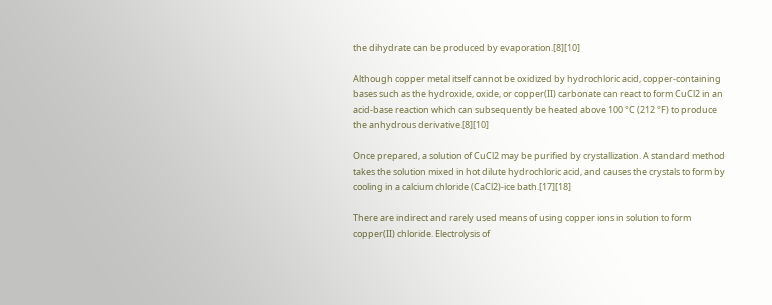the dihydrate can be produced by evaporation.[8][10]

Although copper metal itself cannot be oxidized by hydrochloric acid, copper-containing bases such as the hydroxide, oxide, or copper(II) carbonate can react to form CuCl2 in an acid-base reaction which can subsequently be heated above 100 °C (212 °F) to produce the anhydrous derivative.[8][10]

Once prepared, a solution of CuCl2 may be purified by crystallization. A standard method takes the solution mixed in hot dilute hydrochloric acid, and causes the crystals to form by cooling in a calcium chloride (CaCl2)-ice bath.[17][18]

There are indirect and rarely used means of using copper ions in solution to form copper(II) chloride. Electrolysis of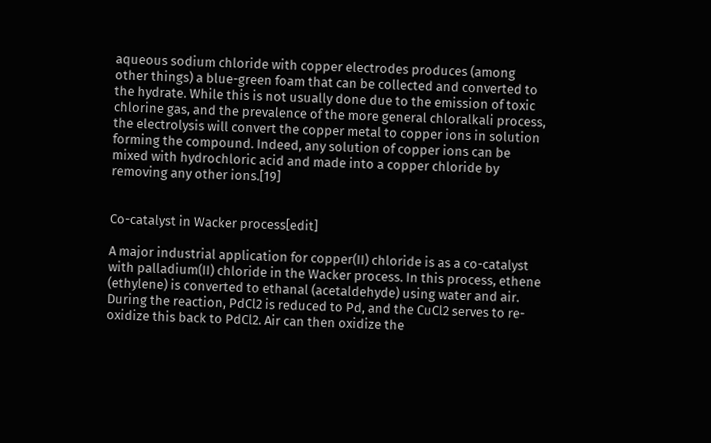aqueous sodium chloride with copper electrodes produces (among other things) a blue-green foam that can be collected and converted to the hydrate. While this is not usually done due to the emission of toxic chlorine gas, and the prevalence of the more general chloralkali process, the electrolysis will convert the copper metal to copper ions in solution forming the compound. Indeed, any solution of copper ions can be mixed with hydrochloric acid and made into a copper chloride by removing any other ions.[19]


Co-catalyst in Wacker process[edit]

A major industrial application for copper(II) chloride is as a co-catalyst with palladium(II) chloride in the Wacker process. In this process, ethene (ethylene) is converted to ethanal (acetaldehyde) using water and air. During the reaction, PdCl2 is reduced to Pd, and the CuCl2 serves to re-oxidize this back to PdCl2. Air can then oxidize the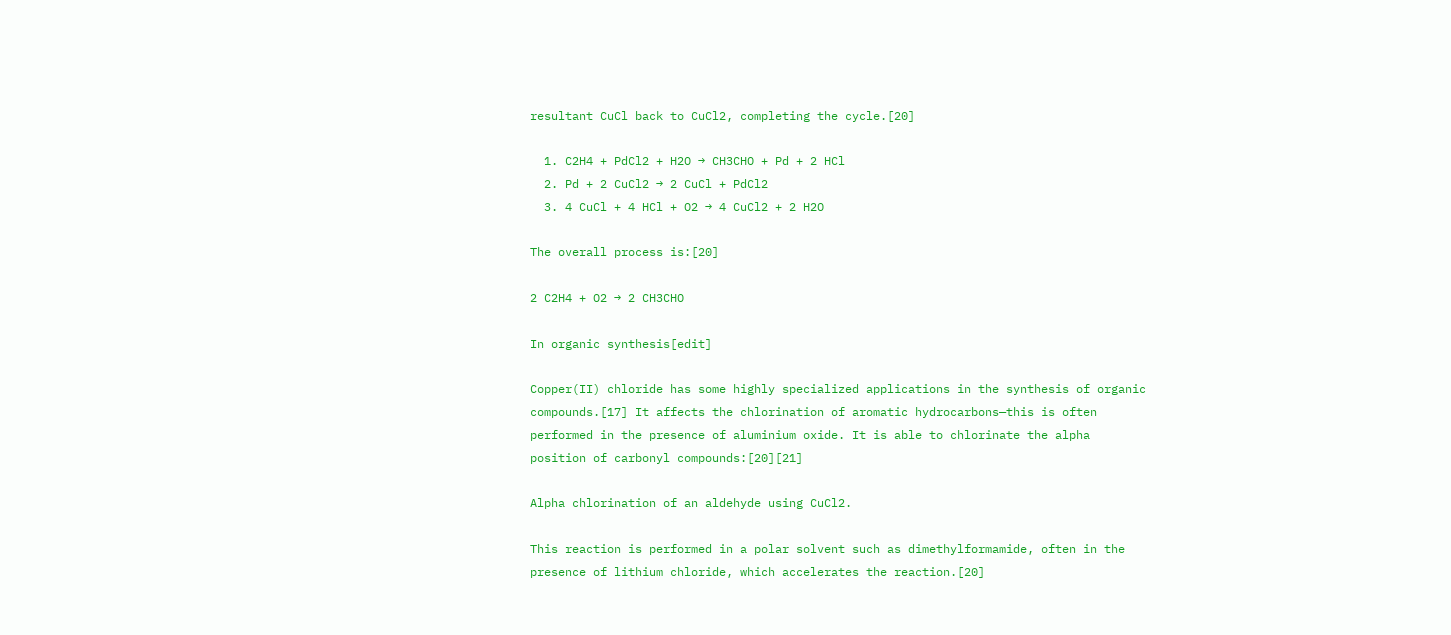resultant CuCl back to CuCl2, completing the cycle.[20]

  1. C2H4 + PdCl2 + H2O → CH3CHO + Pd + 2 HCl
  2. Pd + 2 CuCl2 → 2 CuCl + PdCl2
  3. 4 CuCl + 4 HCl + O2 → 4 CuCl2 + 2 H2O

The overall process is:[20]

2 C2H4 + O2 → 2 CH3CHO

In organic synthesis[edit]

Copper(II) chloride has some highly specialized applications in the synthesis of organic compounds.[17] It affects the chlorination of aromatic hydrocarbons—this is often performed in the presence of aluminium oxide. It is able to chlorinate the alpha position of carbonyl compounds:[20][21]

Alpha chlorination of an aldehyde using CuCl2.

This reaction is performed in a polar solvent such as dimethylformamide, often in the presence of lithium chloride, which accelerates the reaction.[20]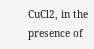CuCl2, in the presence of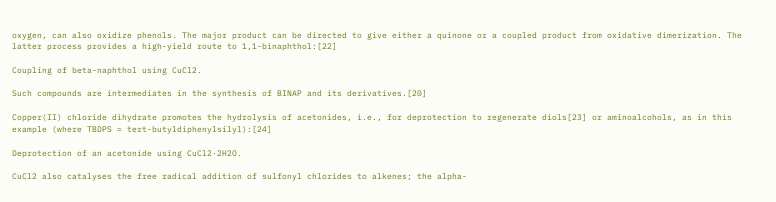oxygen, can also oxidize phenols. The major product can be directed to give either a quinone or a coupled product from oxidative dimerization. The latter process provides a high-yield route to 1,1-binaphthol:[22]

Coupling of beta-naphthol using CuCl2.

Such compounds are intermediates in the synthesis of BINAP and its derivatives.[20]

Copper(II) chloride dihydrate promotes the hydrolysis of acetonides, i.e., for deprotection to regenerate diols[23] or aminoalcohols, as in this example (where TBDPS = tert-butyldiphenylsilyl):[24]

Deprotection of an acetonide using CuCl2·2H2O.

CuCl2 also catalyses the free radical addition of sulfonyl chlorides to alkenes; the alpha-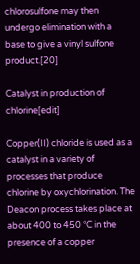chlorosulfone may then undergo elimination with a base to give a vinyl sulfone product.[20]

Catalyst in production of chlorine[edit]

Copper(II) chloride is used as a catalyst in a variety of processes that produce chlorine by oxychlorination. The Deacon process takes place at about 400 to 450 °C in the presence of a copper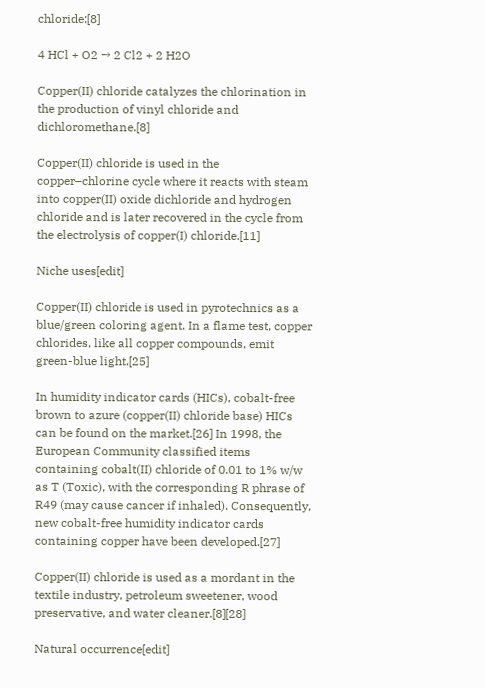chloride:[8]

4 HCl + O2 → 2 Cl2 + 2 H2O

Copper(II) chloride catalyzes the chlorination in the production of vinyl chloride and dichloromethane.[8]

Copper(II) chloride is used in the copper–chlorine cycle where it reacts with steam into copper(II) oxide dichloride and hydrogen chloride and is later recovered in the cycle from the electrolysis of copper(I) chloride.[11]

Niche uses[edit]

Copper(II) chloride is used in pyrotechnics as a blue/green coloring agent. In a flame test, copper chlorides, like all copper compounds, emit green-blue light.[25]

In humidity indicator cards (HICs), cobalt-free brown to azure (copper(II) chloride base) HICs can be found on the market.[26] In 1998, the European Community classified items containing cobalt(II) chloride of 0.01 to 1% w/w as T (Toxic), with the corresponding R phrase of R49 (may cause cancer if inhaled). Consequently, new cobalt-free humidity indicator cards containing copper have been developed.[27]

Copper(II) chloride is used as a mordant in the textile industry, petroleum sweetener, wood preservative, and water cleaner.[8][28]

Natural occurrence[edit]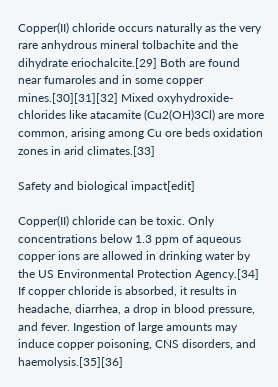Copper(II) chloride occurs naturally as the very rare anhydrous mineral tolbachite and the dihydrate eriochalcite.[29] Both are found near fumaroles and in some copper mines.[30][31][32] Mixed oxyhydroxide-chlorides like atacamite (Cu2(OH)3Cl) are more common, arising among Cu ore beds oxidation zones in arid climates.[33]

Safety and biological impact[edit]

Copper(II) chloride can be toxic. Only concentrations below 1.3 ppm of aqueous copper ions are allowed in drinking water by the US Environmental Protection Agency.[34] If copper chloride is absorbed, it results in headache, diarrhea, a drop in blood pressure, and fever. Ingestion of large amounts may induce copper poisoning, CNS disorders, and haemolysis.[35][36]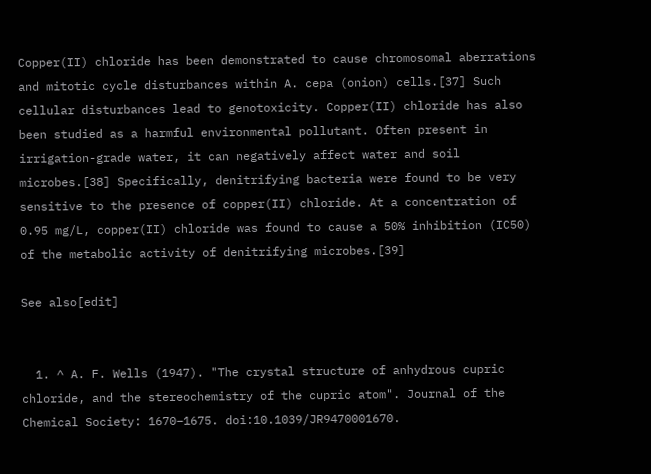Copper(II) chloride has been demonstrated to cause chromosomal aberrations and mitotic cycle disturbances within A. cepa (onion) cells.[37] Such cellular disturbances lead to genotoxicity. Copper(II) chloride has also been studied as a harmful environmental pollutant. Often present in irrigation-grade water, it can negatively affect water and soil microbes.[38] Specifically, denitrifying bacteria were found to be very sensitive to the presence of copper(II) chloride. At a concentration of 0.95 mg/L, copper(II) chloride was found to cause a 50% inhibition (IC50) of the metabolic activity of denitrifying microbes.[39]

See also[edit]


  1. ^ A. F. Wells (1947). "The crystal structure of anhydrous cupric chloride, and the stereochemistry of the cupric atom". Journal of the Chemical Society: 1670–1675. doi:10.1039/JR9470001670.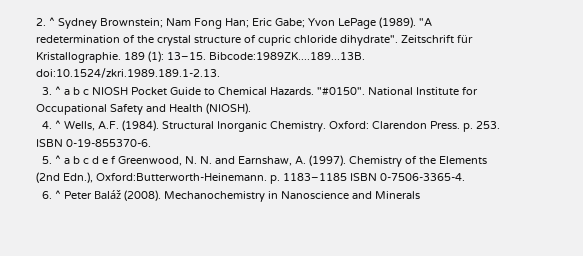2. ^ Sydney Brownstein; Nam Fong Han; Eric Gabe; Yvon LePage (1989). "A redetermination of the crystal structure of cupric chloride dihydrate". Zeitschrift für Kristallographie. 189 (1): 13–15. Bibcode:1989ZK....189...13B. doi:10.1524/zkri.1989.189.1-2.13.
  3. ^ a b c NIOSH Pocket Guide to Chemical Hazards. "#0150". National Institute for Occupational Safety and Health (NIOSH).
  4. ^ Wells, A.F. (1984). Structural Inorganic Chemistry. Oxford: Clarendon Press. p. 253. ISBN 0-19-855370-6.
  5. ^ a b c d e f Greenwood, N. N. and Earnshaw, A. (1997). Chemistry of the Elements (2nd Edn.), Oxford:Butterworth-Heinemann. p. 1183–1185 ISBN 0-7506-3365-4.
  6. ^ Peter Baláž (2008). Mechanochemistry in Nanoscience and Minerals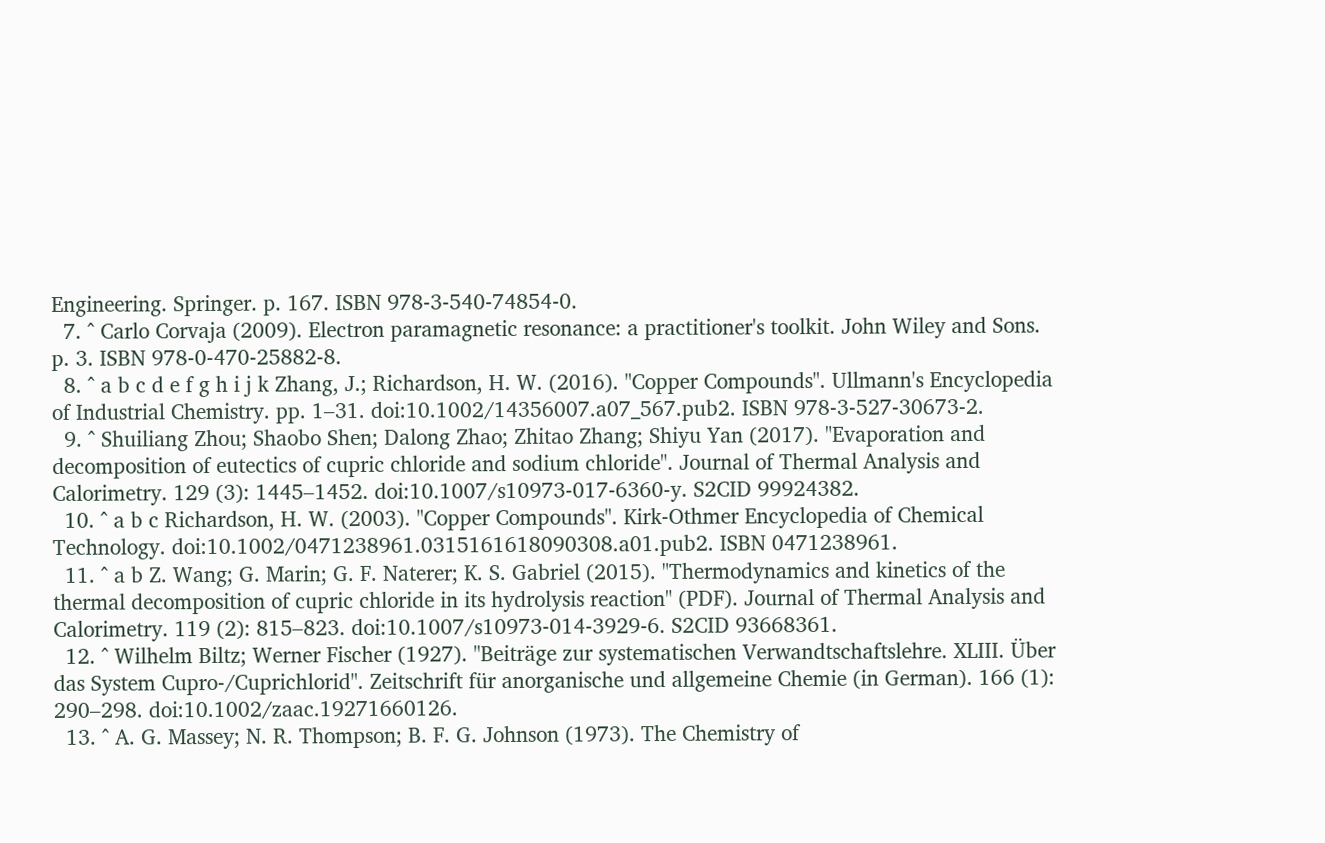Engineering. Springer. p. 167. ISBN 978-3-540-74854-0.
  7. ^ Carlo Corvaja (2009). Electron paramagnetic resonance: a practitioner's toolkit. John Wiley and Sons. p. 3. ISBN 978-0-470-25882-8.
  8. ^ a b c d e f g h i j k Zhang, J.; Richardson, H. W. (2016). "Copper Compounds". Ullmann's Encyclopedia of Industrial Chemistry. pp. 1–31. doi:10.1002/14356007.a07_567.pub2. ISBN 978-3-527-30673-2.
  9. ^ Shuiliang Zhou; Shaobo Shen; Dalong Zhao; Zhitao Zhang; Shiyu Yan (2017). "Evaporation and decomposition of eutectics of cupric chloride and sodium chloride". Journal of Thermal Analysis and Calorimetry. 129 (3): 1445–1452. doi:10.1007/s10973-017-6360-y. S2CID 99924382.
  10. ^ a b c Richardson, H. W. (2003). "Copper Compounds". Kirk-Othmer Encyclopedia of Chemical Technology. doi:10.1002/0471238961.0315161618090308.a01.pub2. ISBN 0471238961.
  11. ^ a b Z. Wang; G. Marin; G. F. Naterer; K. S. Gabriel (2015). "Thermodynamics and kinetics of the thermal decomposition of cupric chloride in its hydrolysis reaction" (PDF). Journal of Thermal Analysis and Calorimetry. 119 (2): 815–823. doi:10.1007/s10973-014-3929-6. S2CID 93668361.
  12. ^ Wilhelm Biltz; Werner Fischer (1927). "Beiträge zur systematischen Verwandtschaftslehre. XLIII. Über das System Cupro-/Cuprichlorid". Zeitschrift für anorganische und allgemeine Chemie (in German). 166 (1): 290–298. doi:10.1002/zaac.19271660126.
  13. ^ A. G. Massey; N. R. Thompson; B. F. G. Johnson (1973). The Chemistry of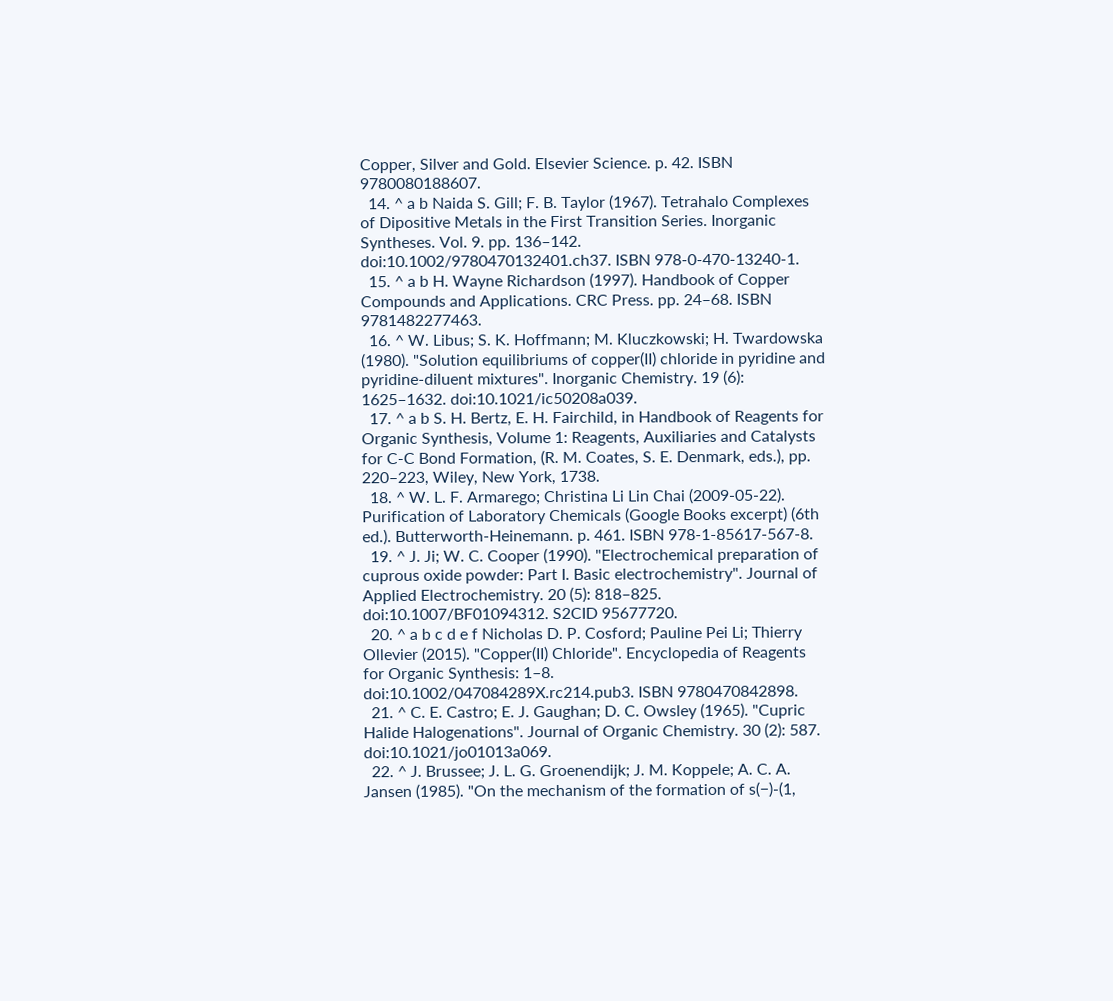Copper, Silver and Gold. Elsevier Science. p. 42. ISBN 9780080188607.
  14. ^ a b Naida S. Gill; F. B. Taylor (1967). Tetrahalo Complexes of Dipositive Metals in the First Transition Series. Inorganic Syntheses. Vol. 9. pp. 136–142. doi:10.1002/9780470132401.ch37. ISBN 978-0-470-13240-1.
  15. ^ a b H. Wayne Richardson (1997). Handbook of Copper Compounds and Applications. CRC Press. pp. 24–68. ISBN 9781482277463.
  16. ^ W. Libus; S. K. Hoffmann; M. Kluczkowski; H. Twardowska (1980). "Solution equilibriums of copper(II) chloride in pyridine and pyridine-diluent mixtures". Inorganic Chemistry. 19 (6): 1625–1632. doi:10.1021/ic50208a039.
  17. ^ a b S. H. Bertz, E. H. Fairchild, in Handbook of Reagents for Organic Synthesis, Volume 1: Reagents, Auxiliaries and Catalysts for C-C Bond Formation, (R. M. Coates, S. E. Denmark, eds.), pp. 220–223, Wiley, New York, 1738.
  18. ^ W. L. F. Armarego; Christina Li Lin Chai (2009-05-22). Purification of Laboratory Chemicals (Google Books excerpt) (6th ed.). Butterworth-Heinemann. p. 461. ISBN 978-1-85617-567-8.
  19. ^ J. Ji; W. C. Cooper (1990). "Electrochemical preparation of cuprous oxide powder: Part I. Basic electrochemistry". Journal of Applied Electrochemistry. 20 (5): 818–825. doi:10.1007/BF01094312. S2CID 95677720.
  20. ^ a b c d e f Nicholas D. P. Cosford; Pauline Pei Li; Thierry Ollevier (2015). "Copper(II) Chloride". Encyclopedia of Reagents for Organic Synthesis: 1–8. doi:10.1002/047084289X.rc214.pub3. ISBN 9780470842898.
  21. ^ C. E. Castro; E. J. Gaughan; D. C. Owsley (1965). "Cupric Halide Halogenations". Journal of Organic Chemistry. 30 (2): 587. doi:10.1021/jo01013a069.
  22. ^ J. Brussee; J. L. G. Groenendijk; J. M. Koppele; A. C. A. Jansen (1985). "On the mechanism of the formation of s(−)-(1,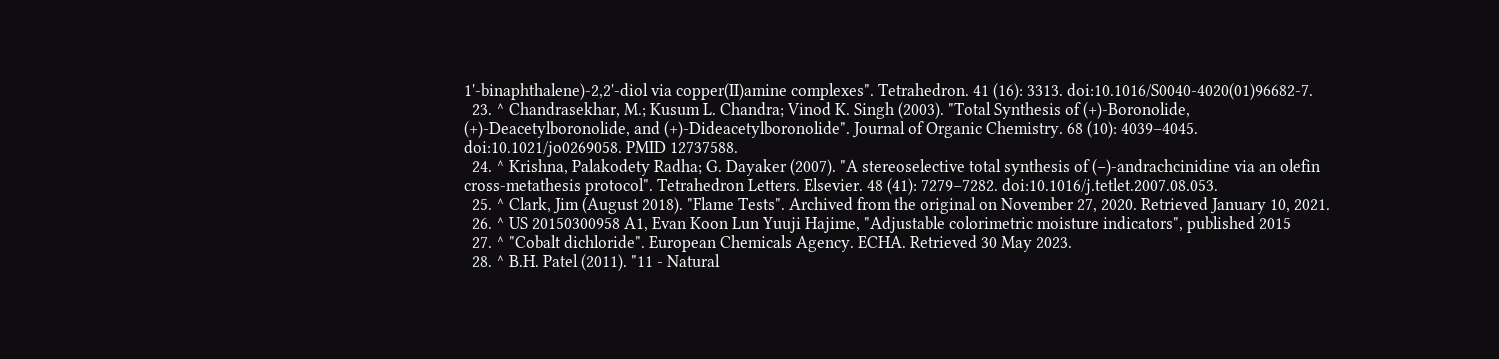1'-binaphthalene)-2,2'-diol via copper(II)amine complexes". Tetrahedron. 41 (16): 3313. doi:10.1016/S0040-4020(01)96682-7.
  23. ^ Chandrasekhar, M.; Kusum L. Chandra; Vinod K. Singh (2003). "Total Synthesis of (+)-Boronolide, (+)-Deacetylboronolide, and (+)-Dideacetylboronolide". Journal of Organic Chemistry. 68 (10): 4039–4045. doi:10.1021/jo0269058. PMID 12737588.
  24. ^ Krishna, Palakodety Radha; G. Dayaker (2007). "A stereoselective total synthesis of (−)-andrachcinidine via an olefin cross-metathesis protocol". Tetrahedron Letters. Elsevier. 48 (41): 7279–7282. doi:10.1016/j.tetlet.2007.08.053.
  25. ^ Clark, Jim (August 2018). "Flame Tests". Archived from the original on November 27, 2020. Retrieved January 10, 2021.
  26. ^ US 20150300958 A1, Evan Koon Lun Yuuji Hajime, "Adjustable colorimetric moisture indicators", published 2015
  27. ^ "Cobalt dichloride". European Chemicals Agency. ECHA. Retrieved 30 May 2023.
  28. ^ B.H. Patel (2011). "11 - Natural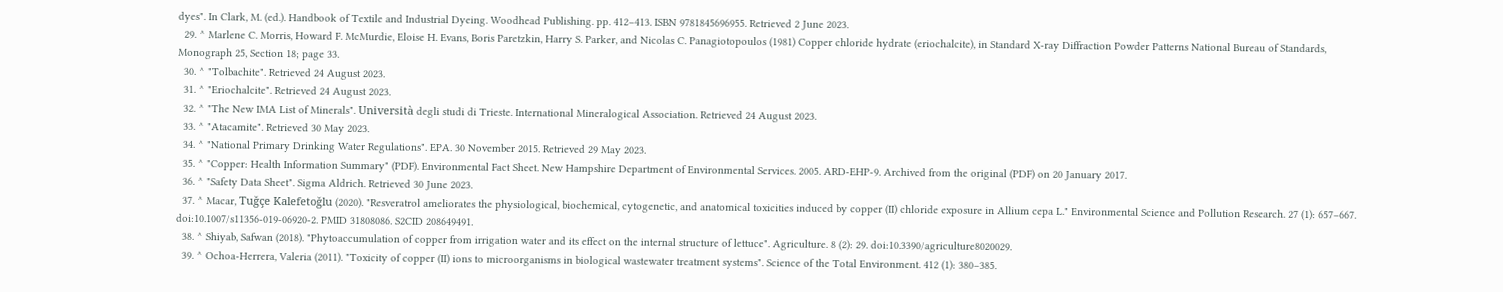dyes". In Clark, M. (ed.). Handbook of Textile and Industrial Dyeing. Woodhead Publishing. pp. 412–413. ISBN 9781845696955. Retrieved 2 June 2023.
  29. ^ Marlene C. Morris, Howard F. McMurdie, Eloise H. Evans, Boris Paretzkin, Harry S. Parker, and Nicolas C. Panagiotopoulos (1981) Copper chloride hydrate (eriochalcite), in Standard X-ray Diffraction Powder Patterns National Bureau of Standards, Monograph 25, Section 18; page 33.
  30. ^ "Tolbachite". Retrieved 24 August 2023.
  31. ^ "Eriochalcite". Retrieved 24 August 2023.
  32. ^ "The New IMA List of Minerals". Università degli studi di Trieste. International Mineralogical Association. Retrieved 24 August 2023.
  33. ^ "Atacamite". Retrieved 30 May 2023.
  34. ^ "National Primary Drinking Water Regulations". EPA. 30 November 2015. Retrieved 29 May 2023.
  35. ^ "Copper: Health Information Summary" (PDF). Environmental Fact Sheet. New Hampshire Department of Environmental Services. 2005. ARD-EHP-9. Archived from the original (PDF) on 20 January 2017.
  36. ^ "Safety Data Sheet". Sigma Aldrich. Retrieved 30 June 2023.
  37. ^ Macar, Tuğçe Kalefetoğlu (2020). "Resveratrol ameliorates the physiological, biochemical, cytogenetic, and anatomical toxicities induced by copper (II) chloride exposure in Allium cepa L." Environmental Science and Pollution Research. 27 (1): 657–667. doi:10.1007/s11356-019-06920-2. PMID 31808086. S2CID 208649491.
  38. ^ Shiyab, Safwan (2018). "Phytoaccumulation of copper from irrigation water and its effect on the internal structure of lettuce". Agriculture. 8 (2): 29. doi:10.3390/agriculture8020029.
  39. ^ Ochoa-Herrera, Valeria (2011). "Toxicity of copper (II) ions to microorganisms in biological wastewater treatment systems". Science of the Total Environment. 412 (1): 380–385.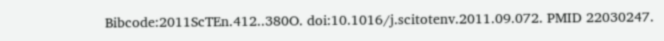Bibcode:2011ScTEn.412..380O. doi:10.1016/j.scitotenv.2011.09.072. PMID 22030247.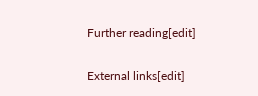Further reading[edit]

External links[edit]